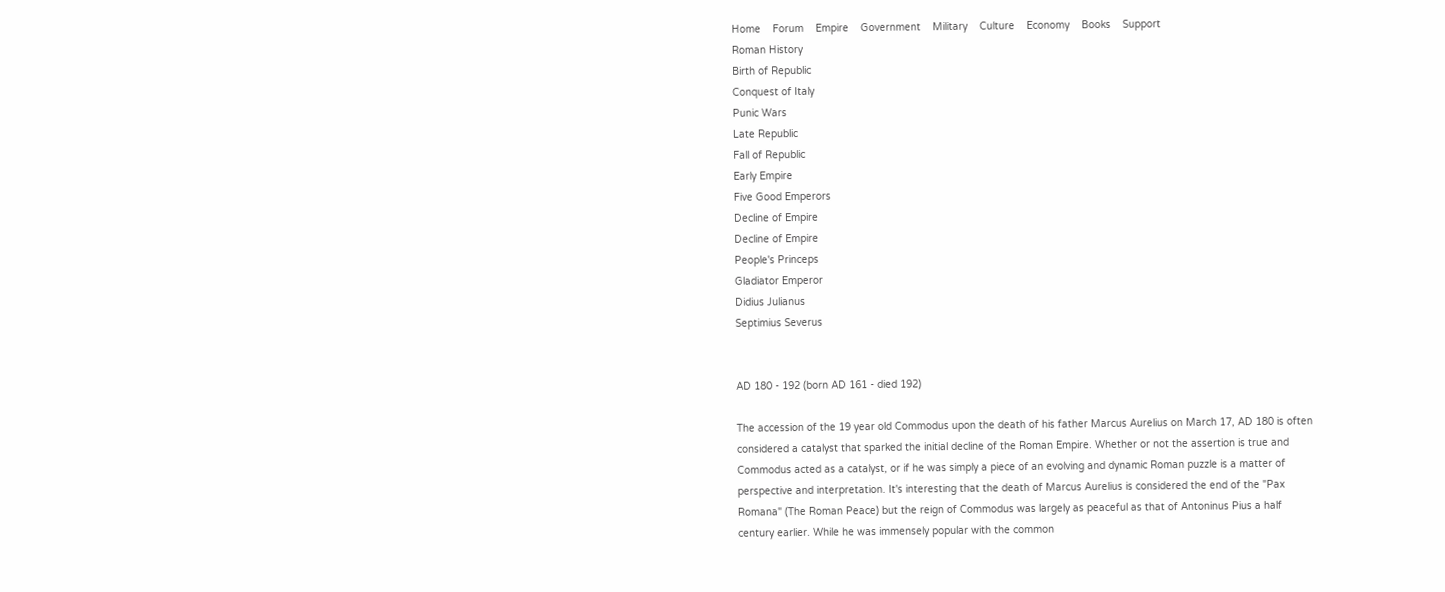Home    Forum    Empire    Government    Military    Culture    Economy    Books    Support
Roman History
Birth of Republic
Conquest of Italy
Punic Wars
Late Republic
Fall of Republic
Early Empire
Five Good Emperors
Decline of Empire
Decline of Empire
People's Princeps
Gladiator Emperor
Didius Julianus
Septimius Severus


AD 180 - 192 (born AD 161 - died 192)

The accession of the 19 year old Commodus upon the death of his father Marcus Aurelius on March 17, AD 180 is often considered a catalyst that sparked the initial decline of the Roman Empire. Whether or not the assertion is true and Commodus acted as a catalyst, or if he was simply a piece of an evolving and dynamic Roman puzzle is a matter of perspective and interpretation. It's interesting that the death of Marcus Aurelius is considered the end of the "Pax Romana" (The Roman Peace) but the reign of Commodus was largely as peaceful as that of Antoninus Pius a half century earlier. While he was immensely popular with the common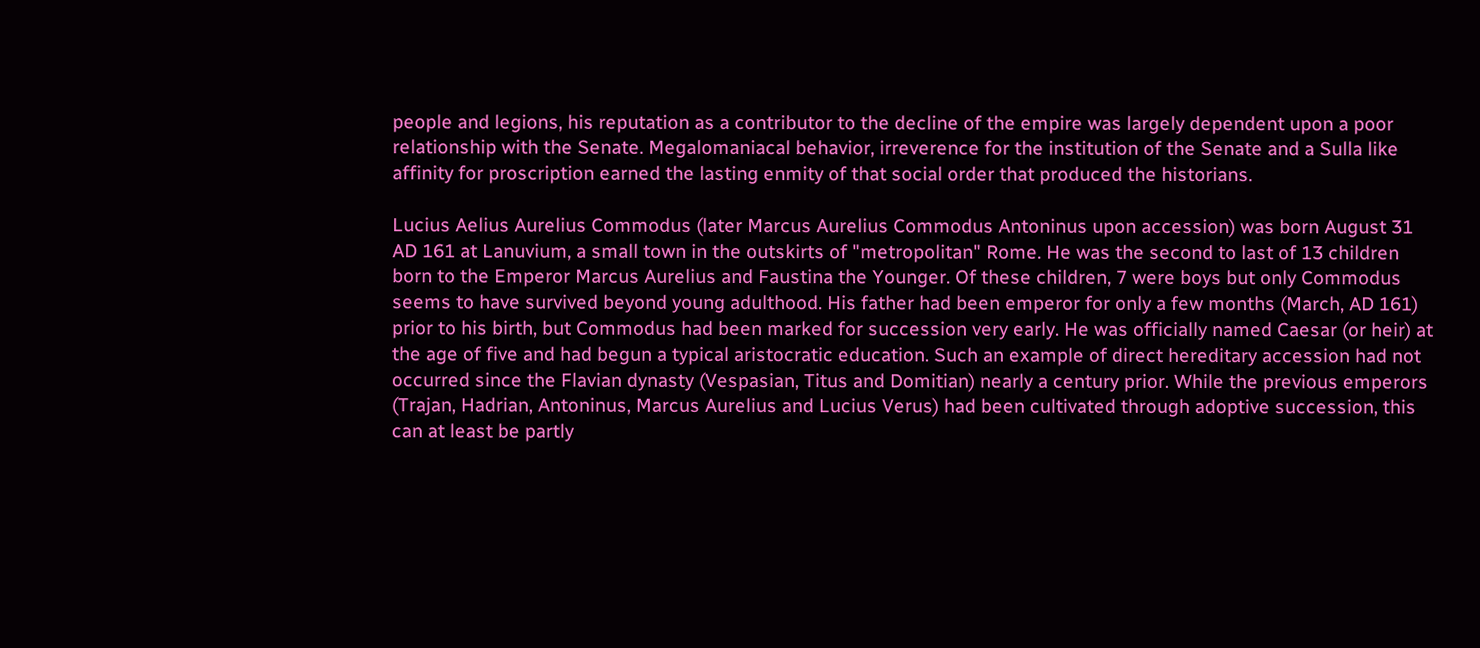people and legions, his reputation as a contributor to the decline of the empire was largely dependent upon a poor relationship with the Senate. Megalomaniacal behavior, irreverence for the institution of the Senate and a Sulla like affinity for proscription earned the lasting enmity of that social order that produced the historians.

Lucius Aelius Aurelius Commodus (later Marcus Aurelius Commodus Antoninus upon accession) was born August 31 AD 161 at Lanuvium, a small town in the outskirts of "metropolitan" Rome. He was the second to last of 13 children born to the Emperor Marcus Aurelius and Faustina the Younger. Of these children, 7 were boys but only Commodus seems to have survived beyond young adulthood. His father had been emperor for only a few months (March, AD 161) prior to his birth, but Commodus had been marked for succession very early. He was officially named Caesar (or heir) at the age of five and had begun a typical aristocratic education. Such an example of direct hereditary accession had not occurred since the Flavian dynasty (Vespasian, Titus and Domitian) nearly a century prior. While the previous emperors (Trajan, Hadrian, Antoninus, Marcus Aurelius and Lucius Verus) had been cultivated through adoptive succession, this can at least be partly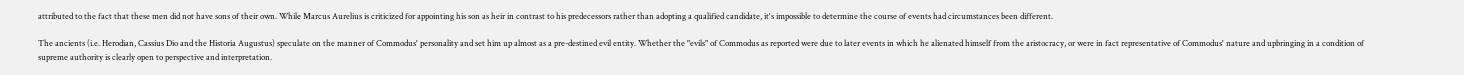attributed to the fact that these men did not have sons of their own. While Marcus Aurelius is criticized for appointing his son as heir in contrast to his predecessors rather than adopting a qualified candidate, it's impossible to determine the course of events had circumstances been different.

The ancients (i.e. Herodian, Cassius Dio and the Historia Augustus) speculate on the manner of Commodus' personality and set him up almost as a pre-destined evil entity. Whether the "evils" of Commodus as reported were due to later events in which he alienated himself from the aristocracy, or were in fact representative of Commodus' nature and upbringing in a condition of supreme authority is clearly open to perspective and interpretation.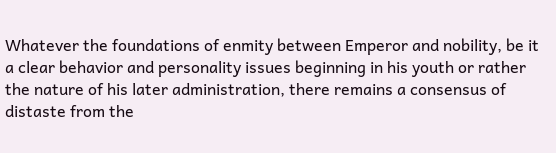Whatever the foundations of enmity between Emperor and nobility, be it a clear behavior and personality issues beginning in his youth or rather the nature of his later administration, there remains a consensus of distaste from the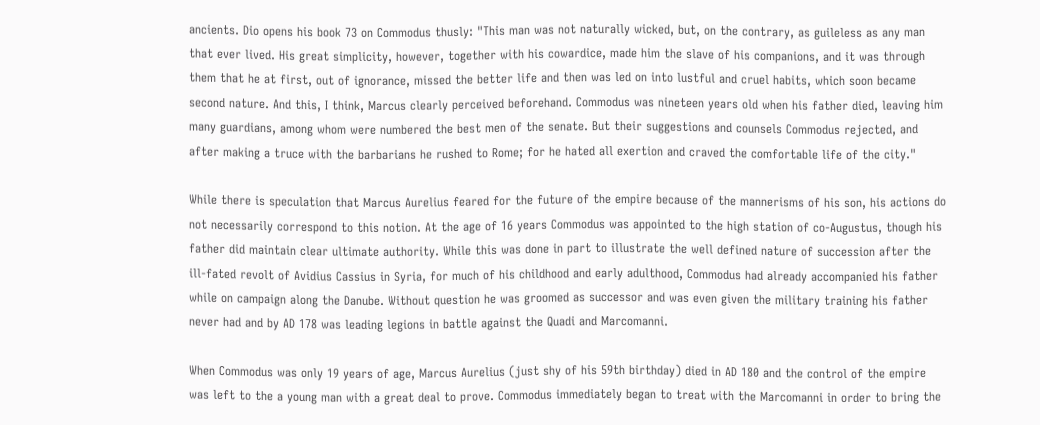ancients. Dio opens his book 73 on Commodus thusly: "This man was not naturally wicked, but, on the contrary, as guileless as any man that ever lived. His great simplicity, however, together with his cowardice, made him the slave of his companions, and it was through them that he at first, out of ignorance, missed the better life and then was led on into lustful and cruel habits, which soon became second nature. And this, I think, Marcus clearly perceived beforehand. Commodus was nineteen years old when his father died, leaving him many guardians, among whom were numbered the best men of the senate. But their suggestions and counsels Commodus rejected, and after making a truce with the barbarians he rushed to Rome; for he hated all exertion and craved the comfortable life of the city."

While there is speculation that Marcus Aurelius feared for the future of the empire because of the mannerisms of his son, his actions do not necessarily correspond to this notion. At the age of 16 years Commodus was appointed to the high station of co-Augustus, though his father did maintain clear ultimate authority. While this was done in part to illustrate the well defined nature of succession after the ill-fated revolt of Avidius Cassius in Syria, for much of his childhood and early adulthood, Commodus had already accompanied his father while on campaign along the Danube. Without question he was groomed as successor and was even given the military training his father never had and by AD 178 was leading legions in battle against the Quadi and Marcomanni.

When Commodus was only 19 years of age, Marcus Aurelius (just shy of his 59th birthday) died in AD 180 and the control of the empire was left to the a young man with a great deal to prove. Commodus immediately began to treat with the Marcomanni in order to bring the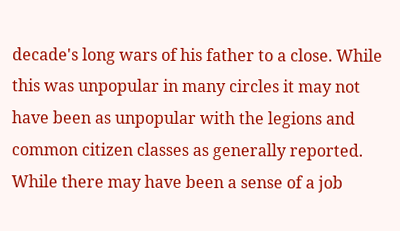decade's long wars of his father to a close. While this was unpopular in many circles it may not have been as unpopular with the legions and common citizen classes as generally reported. While there may have been a sense of a job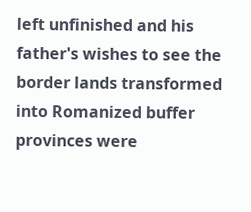left unfinished and his father's wishes to see the border lands transformed into Romanized buffer provinces were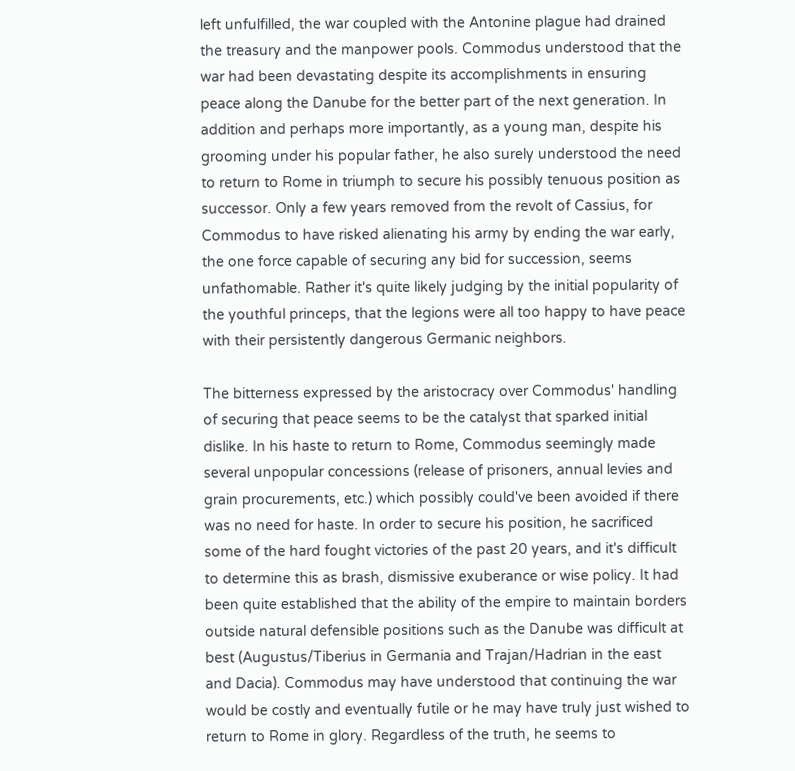left unfulfilled, the war coupled with the Antonine plague had drained the treasury and the manpower pools. Commodus understood that the war had been devastating despite its accomplishments in ensuring peace along the Danube for the better part of the next generation. In addition and perhaps more importantly, as a young man, despite his grooming under his popular father, he also surely understood the need to return to Rome in triumph to secure his possibly tenuous position as successor. Only a few years removed from the revolt of Cassius, for Commodus to have risked alienating his army by ending the war early, the one force capable of securing any bid for succession, seems unfathomable. Rather it's quite likely judging by the initial popularity of the youthful princeps, that the legions were all too happy to have peace with their persistently dangerous Germanic neighbors.

The bitterness expressed by the aristocracy over Commodus' handling of securing that peace seems to be the catalyst that sparked initial dislike. In his haste to return to Rome, Commodus seemingly made several unpopular concessions (release of prisoners, annual levies and grain procurements, etc.) which possibly could've been avoided if there was no need for haste. In order to secure his position, he sacrificed some of the hard fought victories of the past 20 years, and it's difficult to determine this as brash, dismissive exuberance or wise policy. It had been quite established that the ability of the empire to maintain borders outside natural defensible positions such as the Danube was difficult at best (Augustus/Tiberius in Germania and Trajan/Hadrian in the east and Dacia). Commodus may have understood that continuing the war would be costly and eventually futile or he may have truly just wished to return to Rome in glory. Regardless of the truth, he seems to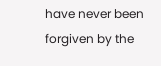have never been forgiven by the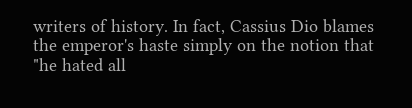writers of history. In fact, Cassius Dio blames the emperor's haste simply on the notion that "he hated all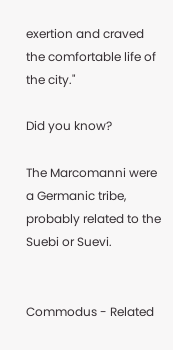exertion and craved the comfortable life of the city."

Did you know?

The Marcomanni were a Germanic tribe, probably related to the Suebi or Suevi.


Commodus - Related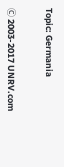Topic: Germania


Ⓒ 2003-2017 UNRV.com